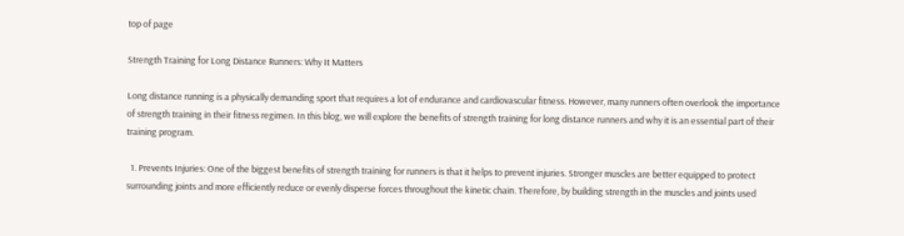top of page

Strength Training for Long Distance Runners: Why It Matters

Long distance running is a physically demanding sport that requires a lot of endurance and cardiovascular fitness. However, many runners often overlook the importance of strength training in their fitness regimen. In this blog, we will explore the benefits of strength training for long distance runners and why it is an essential part of their training program.

  1. Prevents Injuries: One of the biggest benefits of strength training for runners is that it helps to prevent injuries. Stronger muscles are better equipped to protect surrounding joints and more efficiently reduce or evenly disperse forces throughout the kinetic chain. Therefore, by building strength in the muscles and joints used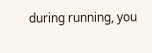during running, you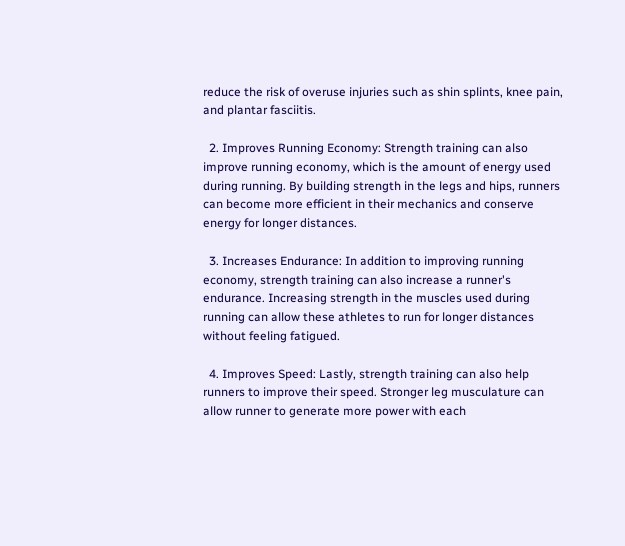reduce the risk of overuse injuries such as shin splints, knee pain, and plantar fasciitis.

  2. Improves Running Economy: Strength training can also improve running economy, which is the amount of energy used during running. By building strength in the legs and hips, runners can become more efficient in their mechanics and conserve energy for longer distances.

  3. Increases Endurance: In addition to improving running economy, strength training can also increase a runner's endurance. Increasing strength in the muscles used during running can allow these athletes to run for longer distances without feeling fatigued.

  4. Improves Speed: Lastly, strength training can also help runners to improve their speed. Stronger leg musculature can allow runner to generate more power with each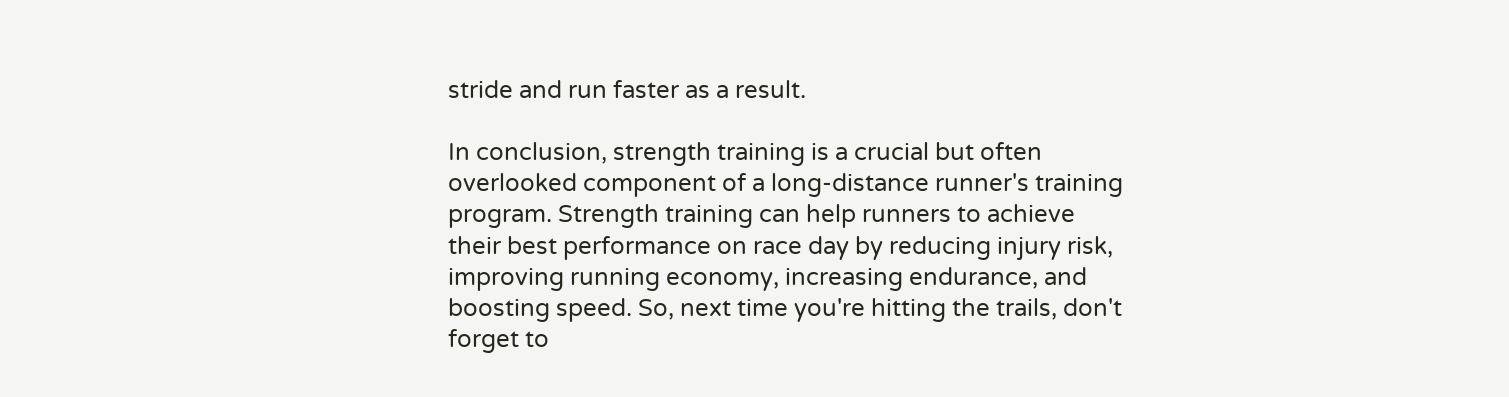stride and run faster as a result.

In conclusion, strength training is a crucial but often overlooked component of a long-distance runner's training program. Strength training can help runners to achieve their best performance on race day by reducing injury risk, improving running economy, increasing endurance, and boosting speed. So, next time you're hitting the trails, don't forget to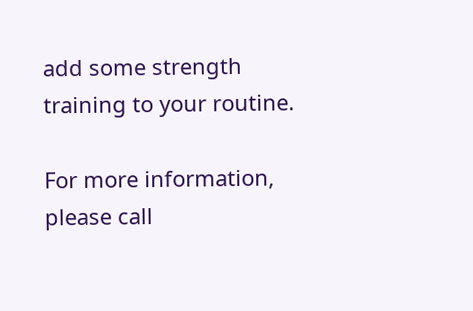add some strength training to your routine.

For more information, please call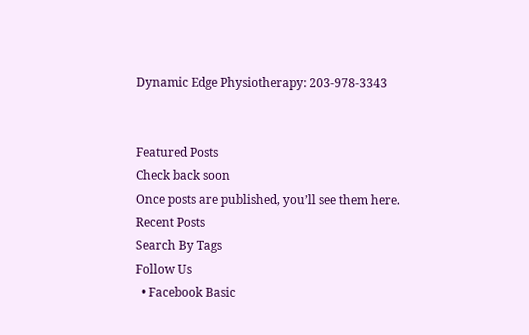Dynamic Edge Physiotherapy: 203-978-3343


Featured Posts
Check back soon
Once posts are published, you’ll see them here.
Recent Posts
Search By Tags
Follow Us
  • Facebook Basic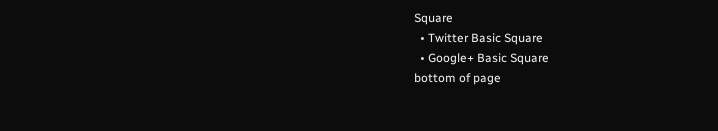Square
  • Twitter Basic Square
  • Google+ Basic Square
bottom of page